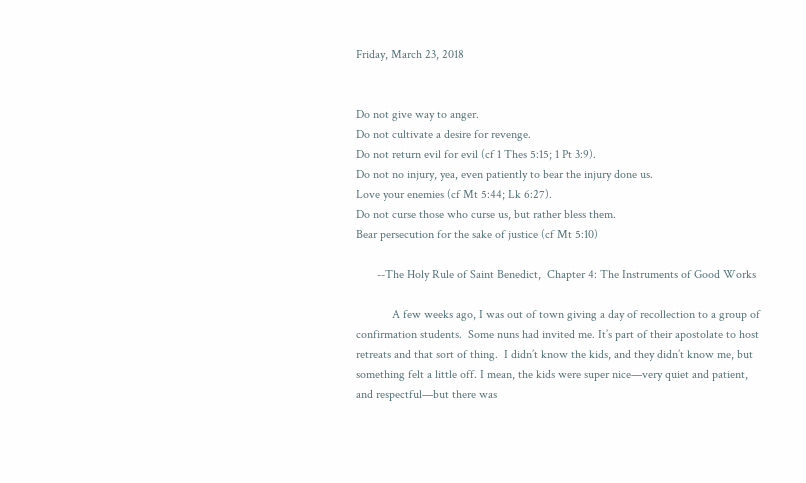Friday, March 23, 2018


Do not give way to anger.
Do not cultivate a desire for revenge.
Do not return evil for evil (cf 1 Thes 5:15; 1 Pt 3:9).
Do not no injury, yea, even patiently to bear the injury done us.
Love your enemies (cf Mt 5:44; Lk 6:27).
Do not curse those who curse us, but rather bless them.
Bear persecution for the sake of justice (cf Mt 5:10)

       --The Holy Rule of Saint Benedict,  Chapter 4: The Instruments of Good Works

            A few weeks ago, I was out of town giving a day of recollection to a group of confirmation students.  Some nuns had invited me. It’s part of their apostolate to host retreats and that sort of thing.  I didn’t know the kids, and they didn’t know me, but something felt a little off. I mean, the kids were super nice—very quiet and patient, and respectful—but there was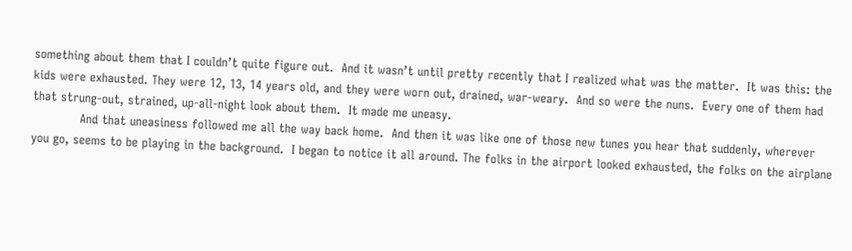something about them that I couldn’t quite figure out.  And it wasn’t until pretty recently that I realized what was the matter.  It was this: the kids were exhausted. They were 12, 13, 14 years old, and they were worn out, drained, war-weary.  And so were the nuns.  Every one of them had that strung-out, strained, up-all-night look about them.  It made me uneasy.
            And that uneasiness followed me all the way back home.  And then it was like one of those new tunes you hear that suddenly, wherever you go, seems to be playing in the background.  I began to notice it all around. The folks in the airport looked exhausted, the folks on the airplane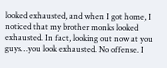looked exhausted, and when I got home, I noticed that my brother monks looked exhausted. In fact, looking out now at you guys…you look exhausted. No offense. I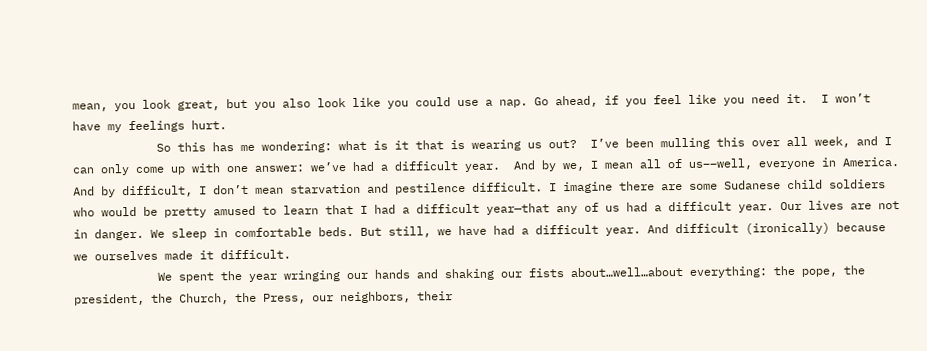mean, you look great, but you also look like you could use a nap. Go ahead, if you feel like you need it.  I won’t have my feelings hurt.
            So this has me wondering: what is it that is wearing us out?  I’ve been mulling this over all week, and I can only come up with one answer: we’ve had a difficult year.  And by we, I mean all of us––well, everyone in America.  And by difficult, I don’t mean starvation and pestilence difficult. I imagine there are some Sudanese child soldiers who would be pretty amused to learn that I had a difficult year—that any of us had a difficult year. Our lives are not in danger. We sleep in comfortable beds. But still, we have had a difficult year. And difficult (ironically) because we ourselves made it difficult.
            We spent the year wringing our hands and shaking our fists about…well…about everything: the pope, the president, the Church, the Press, our neighbors, their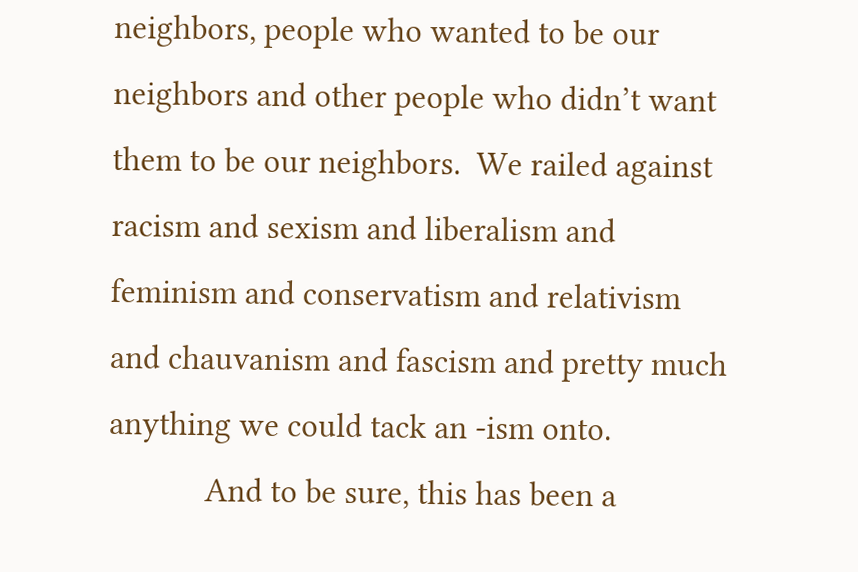neighbors, people who wanted to be our neighbors and other people who didn’t want them to be our neighbors.  We railed against racism and sexism and liberalism and feminism and conservatism and relativism and chauvanism and fascism and pretty much anything we could tack an -ism onto.
            And to be sure, this has been a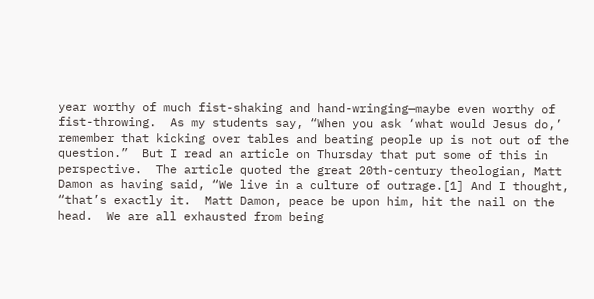year worthy of much fist-shaking and hand-wringing—maybe even worthy of fist-throwing.  As my students say, “When you ask ‘what would Jesus do,’ remember that kicking over tables and beating people up is not out of the question.”  But I read an article on Thursday that put some of this in perspective.  The article quoted the great 20th-century theologian, Matt Damon as having said, “We live in a culture of outrage.[1] And I thought, “that’s exactly it.  Matt Damon, peace be upon him, hit the nail on the head.  We are all exhausted from being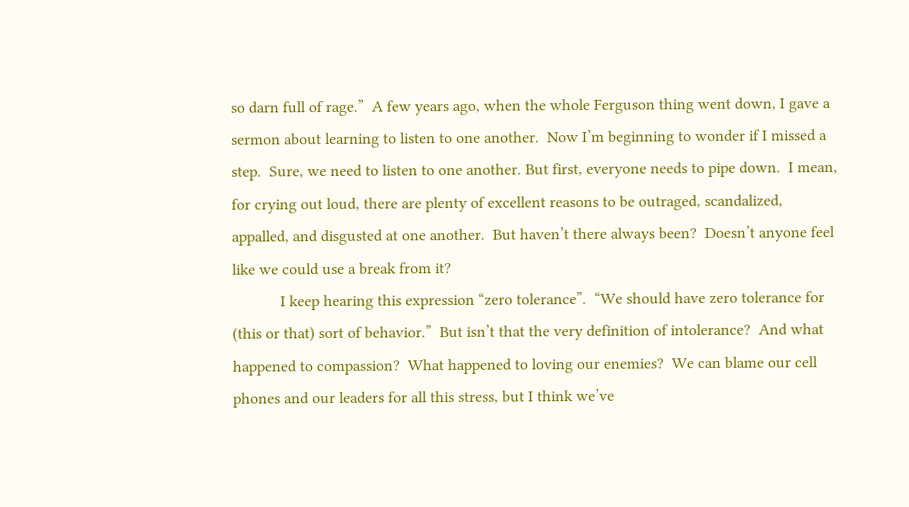so darn full of rage.”  A few years ago, when the whole Ferguson thing went down, I gave a sermon about learning to listen to one another.  Now I’m beginning to wonder if I missed a step.  Sure, we need to listen to one another. But first, everyone needs to pipe down.  I mean, for crying out loud, there are plenty of excellent reasons to be outraged, scandalized, appalled, and disgusted at one another.  But haven’t there always been?  Doesn’t anyone feel like we could use a break from it?
            I keep hearing this expression “zero tolerance”.  “We should have zero tolerance for (this or that) sort of behavior.”  But isn’t that the very definition of intolerance?  And what happened to compassion?  What happened to loving our enemies?  We can blame our cell phones and our leaders for all this stress, but I think we’ve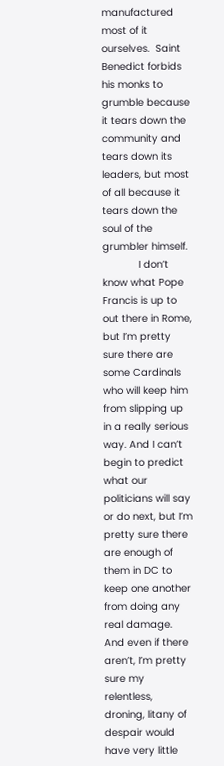manufactured most of it ourselves.  Saint Benedict forbids his monks to grumble because it tears down the community and tears down its leaders, but most of all because it tears down the soul of the grumbler himself.
            I don’t know what Pope Francis is up to out there in Rome, but I’m pretty sure there are some Cardinals who will keep him from slipping up in a really serious way. And I can’t begin to predict what our politicians will say or do next, but I’m pretty sure there are enough of them in DC to keep one another from doing any real damage. And even if there aren’t, I’m pretty sure my relentless, droning, litany of despair would have very little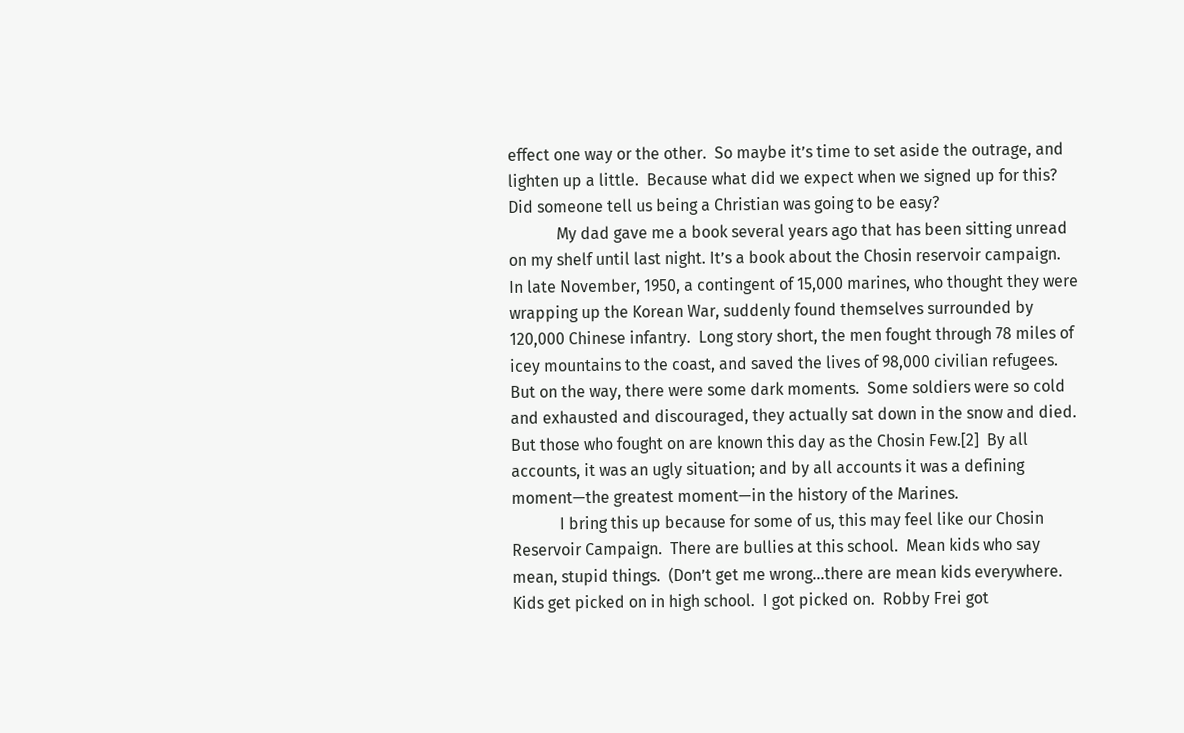effect one way or the other.  So maybe it’s time to set aside the outrage, and lighten up a little.  Because what did we expect when we signed up for this? Did someone tell us being a Christian was going to be easy?
            My dad gave me a book several years ago that has been sitting unread on my shelf until last night. It’s a book about the Chosin reservoir campaign. In late November, 1950, a contingent of 15,000 marines, who thought they were wrapping up the Korean War, suddenly found themselves surrounded by 120,000 Chinese infantry.  Long story short, the men fought through 78 miles of icey mountains to the coast, and saved the lives of 98,000 civilian refugees. But on the way, there were some dark moments.  Some soldiers were so cold and exhausted and discouraged, they actually sat down in the snow and died. But those who fought on are known this day as the Chosin Few.[2]  By all accounts, it was an ugly situation; and by all accounts it was a defining moment—the greatest moment—in the history of the Marines.
            I bring this up because for some of us, this may feel like our Chosin Reservoir Campaign.  There are bullies at this school.  Mean kids who say mean, stupid things.  (Don’t get me wrong…there are mean kids everywhere.  Kids get picked on in high school.  I got picked on.  Robby Frei got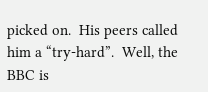picked on.  His peers called him a “try-hard”.  Well, the BBC is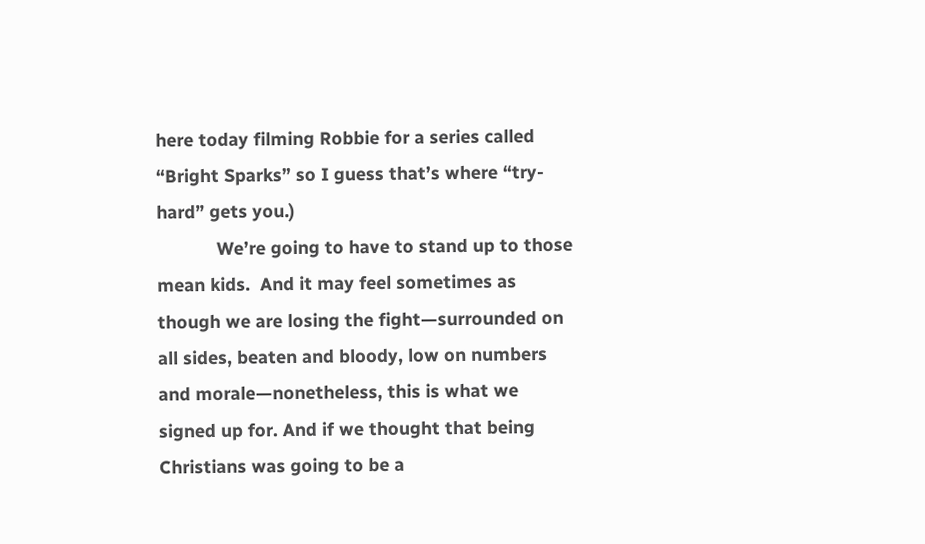here today filming Robbie for a series called “Bright Sparks” so I guess that’s where “try-hard” gets you.)
            We’re going to have to stand up to those mean kids.  And it may feel sometimes as though we are losing the fight—surrounded on all sides, beaten and bloody, low on numbers and morale—nonetheless, this is what we signed up for. And if we thought that being Christians was going to be a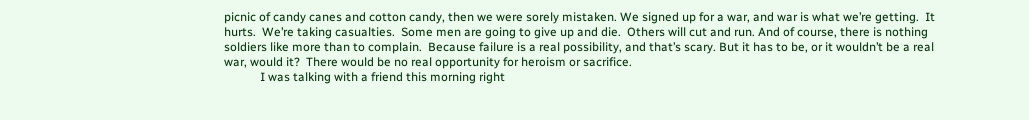picnic of candy canes and cotton candy, then we were sorely mistaken. We signed up for a war, and war is what we’re getting.  It hurts.  We’re taking casualties.  Some men are going to give up and die.  Others will cut and run. And of course, there is nothing soldiers like more than to complain.  Because failure is a real possibility, and that’s scary. But it has to be, or it wouldn’t be a real war, would it?  There would be no real opportunity for heroism or sacrifice.
            I was talking with a friend this morning right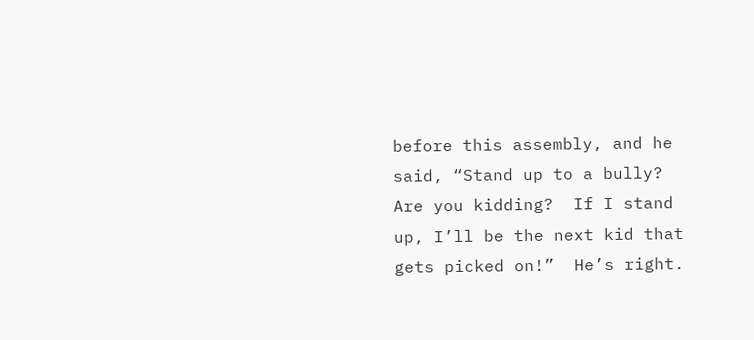before this assembly, and he said, “Stand up to a bully?  Are you kidding?  If I stand up, I’ll be the next kid that gets picked on!”  He’s right.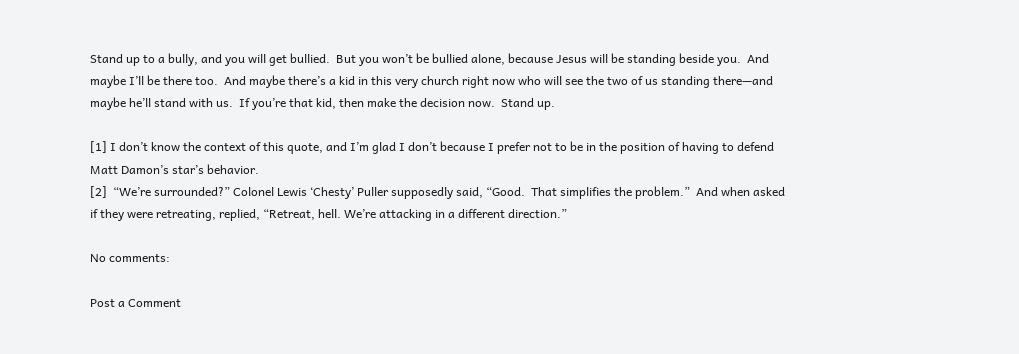Stand up to a bully, and you will get bullied.  But you won’t be bullied alone, because Jesus will be standing beside you.  And maybe I’ll be there too.  And maybe there’s a kid in this very church right now who will see the two of us standing there—and maybe he’ll stand with us.  If you’re that kid, then make the decision now.  Stand up.

[1] I don’t know the context of this quote, and I’m glad I don’t because I prefer not to be in the position of having to defend Matt Damon’s star’s behavior.
[2]  “We’re surrounded?” Colonel Lewis ‘Chesty’ Puller supposedly said, “Good.  That simplifies the problem.”  And when asked if they were retreating, replied, “Retreat, hell. We’re attacking in a different direction.”

No comments:

Post a Comment